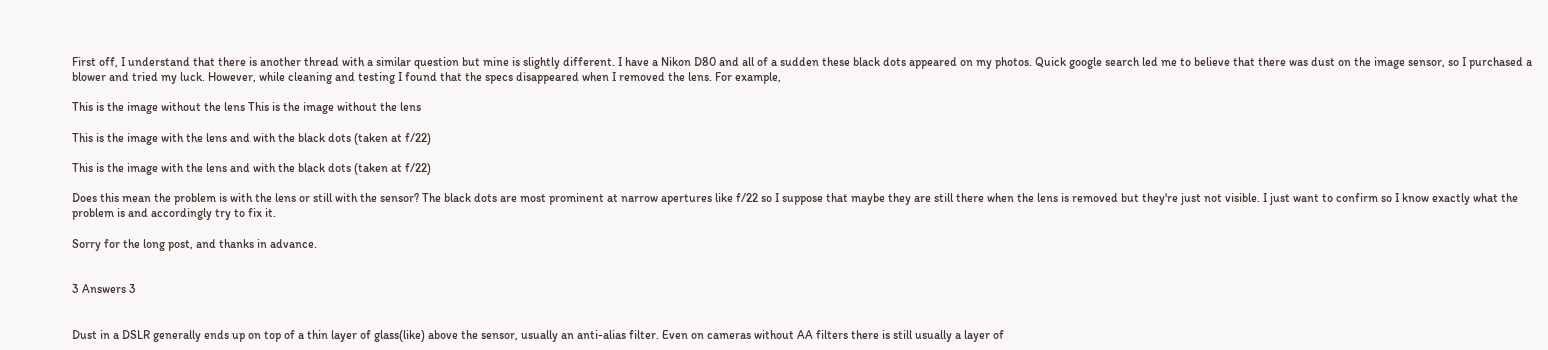First off, I understand that there is another thread with a similar question but mine is slightly different. I have a Nikon D80 and all of a sudden these black dots appeared on my photos. Quick google search led me to believe that there was dust on the image sensor, so I purchased a blower and tried my luck. However, while cleaning and testing I found that the specs disappeared when I removed the lens. For example,

This is the image without the lens This is the image without the lens

This is the image with the lens and with the black dots (taken at f/22)

This is the image with the lens and with the black dots (taken at f/22)

Does this mean the problem is with the lens or still with the sensor? The black dots are most prominent at narrow apertures like f/22 so I suppose that maybe they are still there when the lens is removed but they're just not visible. I just want to confirm so I know exactly what the problem is and accordingly try to fix it.

Sorry for the long post, and thanks in advance.


3 Answers 3


Dust in a DSLR generally ends up on top of a thin layer of glass(like) above the sensor, usually an anti-alias filter. Even on cameras without AA filters there is still usually a layer of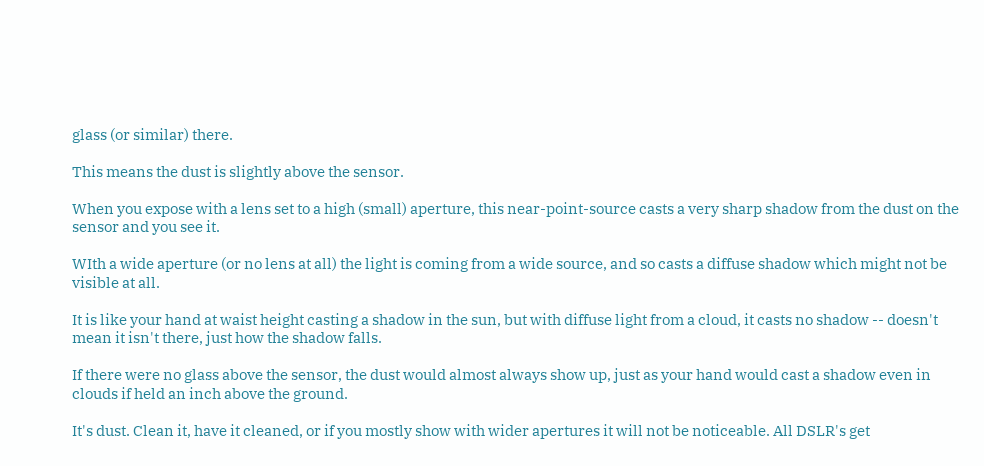glass (or similar) there.

This means the dust is slightly above the sensor.

When you expose with a lens set to a high (small) aperture, this near-point-source casts a very sharp shadow from the dust on the sensor and you see it.

WIth a wide aperture (or no lens at all) the light is coming from a wide source, and so casts a diffuse shadow which might not be visible at all.

It is like your hand at waist height casting a shadow in the sun, but with diffuse light from a cloud, it casts no shadow -- doesn't mean it isn't there, just how the shadow falls.

If there were no glass above the sensor, the dust would almost always show up, just as your hand would cast a shadow even in clouds if held an inch above the ground.

It's dust. Clean it, have it cleaned, or if you mostly show with wider apertures it will not be noticeable. All DSLR's get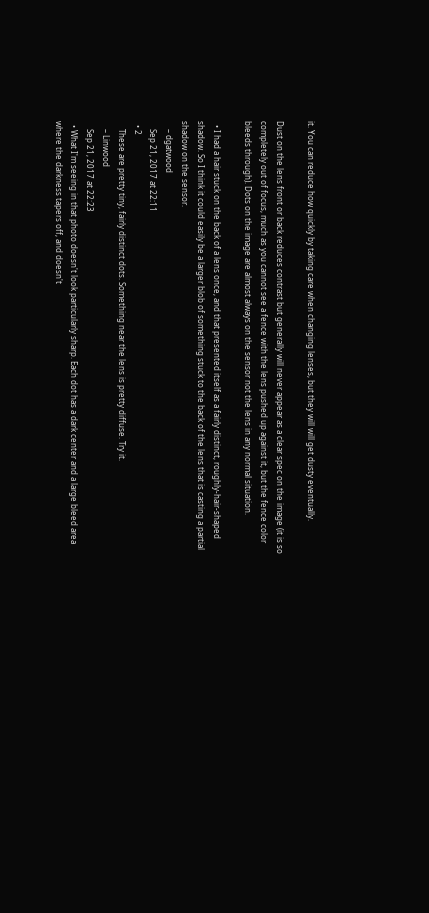it. You can reduce how quickly by taking care when changing lenses, but they will will get dusty eventually.

Dust on the lens front or back reduces contrast but generally will never appear as a clear spec on the image (it is so completely out of focus, much as you cannot see a fence with the lens pushed up against it, but the fence color bleeds through). Dots on the image are almost always on the sensor not the lens in any normal situation.

  • I had a hair stuck on the back of a lens once, and that presented itself as a fairly distinct, roughly-hair-shaped shadow. So I think it could easily be a larger blob of something stuck to the back of the lens that is casting a partial shadow on the sensor.
    – dgatwood
    Sep 21, 2017 at 22:11
  • 2
    These are pretty tiny, fairly distinct dots. Something near the lens is pretty diffuse. Try it.
    – Linwood
    Sep 21, 2017 at 22:23
  • What I'm seeing in that photo doesn't look particularly sharp. Each dot has a dark center and a large bleed area where the darkness tapers off, and doesn't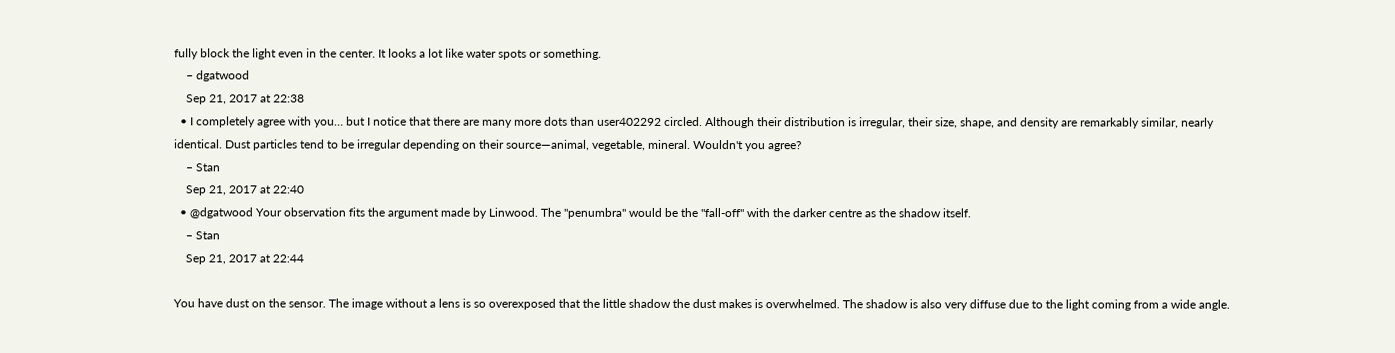fully block the light even in the center. It looks a lot like water spots or something.
    – dgatwood
    Sep 21, 2017 at 22:38
  • I completely agree with you… but I notice that there are many more dots than user402292 circled. Although their distribution is irregular, their size, shape, and density are remarkably similar, nearly identical. Dust particles tend to be irregular depending on their source—animal, vegetable, mineral. Wouldn't you agree?
    – Stan
    Sep 21, 2017 at 22:40
  • @dgatwood Your observation fits the argument made by Linwood. The "penumbra" would be the "fall-off" with the darker centre as the shadow itself.
    – Stan
    Sep 21, 2017 at 22:44

You have dust on the sensor. The image without a lens is so overexposed that the little shadow the dust makes is overwhelmed. The shadow is also very diffuse due to the light coming from a wide angle.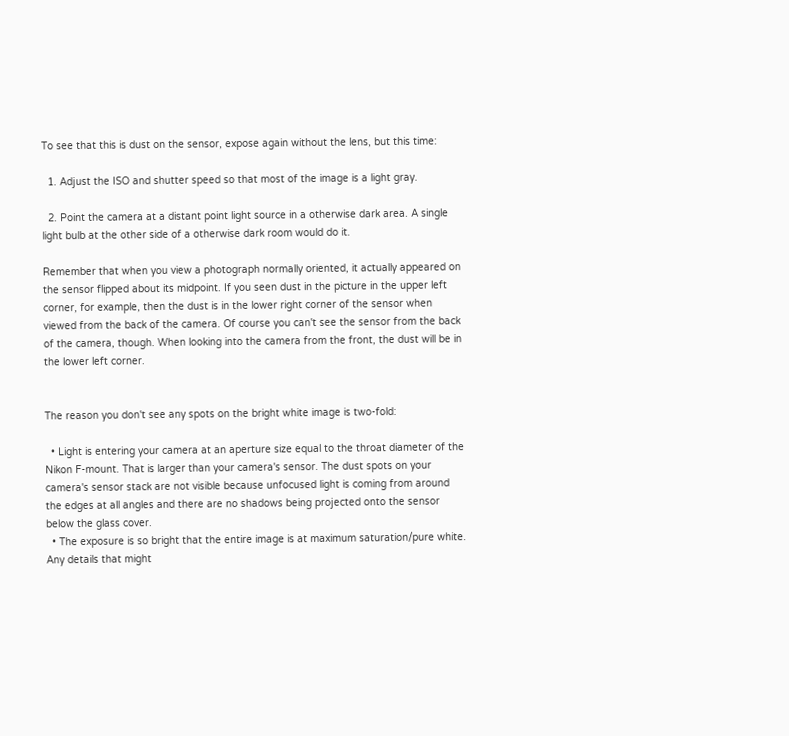To see that this is dust on the sensor, expose again without the lens, but this time:

  1. Adjust the ISO and shutter speed so that most of the image is a light gray.

  2. Point the camera at a distant point light source in a otherwise dark area. A single light bulb at the other side of a otherwise dark room would do it.

Remember that when you view a photograph normally oriented, it actually appeared on the sensor flipped about its midpoint. If you seen dust in the picture in the upper left corner, for example, then the dust is in the lower right corner of the sensor when viewed from the back of the camera. Of course you can't see the sensor from the back of the camera, though. When looking into the camera from the front, the dust will be in the lower left corner.


The reason you don't see any spots on the bright white image is two-fold:

  • Light is entering your camera at an aperture size equal to the throat diameter of the Nikon F-mount. That is larger than your camera's sensor. The dust spots on your camera's sensor stack are not visible because unfocused light is coming from around the edges at all angles and there are no shadows being projected onto the sensor below the glass cover.
  • The exposure is so bright that the entire image is at maximum saturation/pure white. Any details that might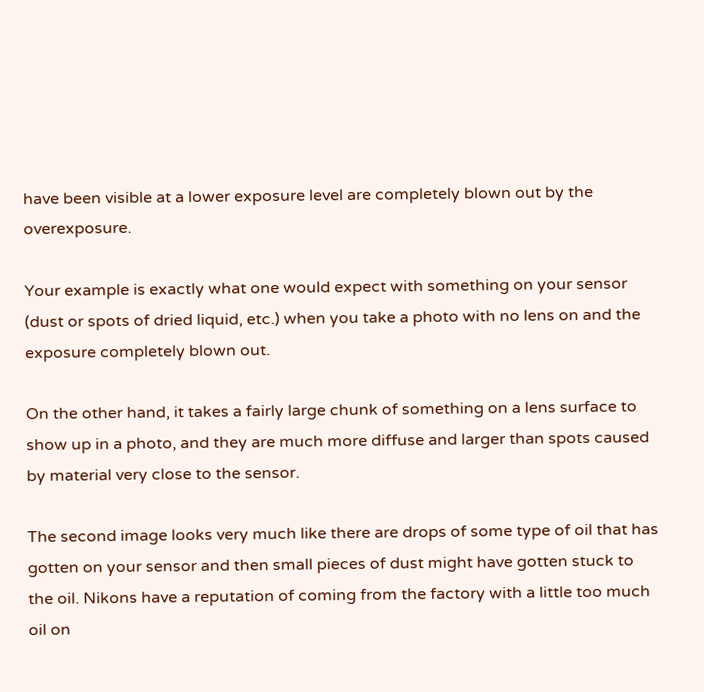have been visible at a lower exposure level are completely blown out by the overexposure.

Your example is exactly what one would expect with something on your sensor (dust or spots of dried liquid, etc.) when you take a photo with no lens on and the exposure completely blown out.

On the other hand, it takes a fairly large chunk of something on a lens surface to show up in a photo, and they are much more diffuse and larger than spots caused by material very close to the sensor.

The second image looks very much like there are drops of some type of oil that has gotten on your sensor and then small pieces of dust might have gotten stuck to the oil. Nikons have a reputation of coming from the factory with a little too much oil on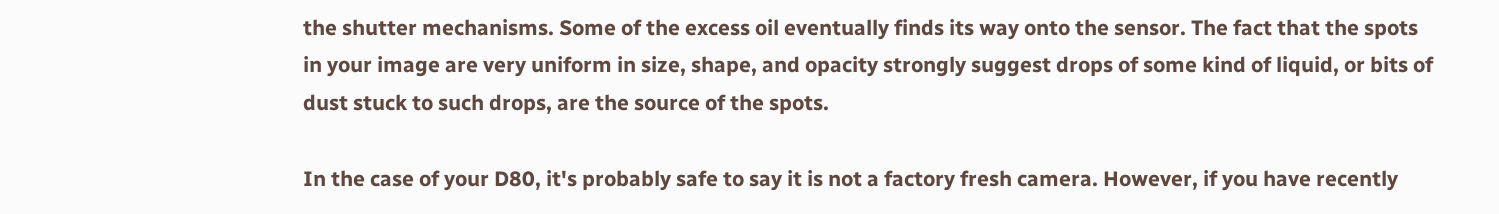the shutter mechanisms. Some of the excess oil eventually finds its way onto the sensor. The fact that the spots in your image are very uniform in size, shape, and opacity strongly suggest drops of some kind of liquid, or bits of dust stuck to such drops, are the source of the spots.

In the case of your D80, it's probably safe to say it is not a factory fresh camera. However, if you have recently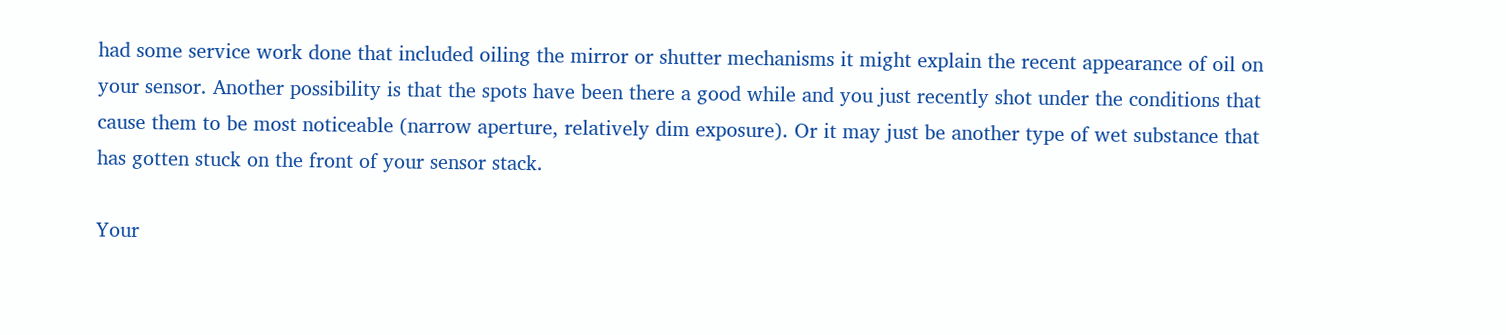had some service work done that included oiling the mirror or shutter mechanisms it might explain the recent appearance of oil on your sensor. Another possibility is that the spots have been there a good while and you just recently shot under the conditions that cause them to be most noticeable (narrow aperture, relatively dim exposure). Or it may just be another type of wet substance that has gotten stuck on the front of your sensor stack.

Your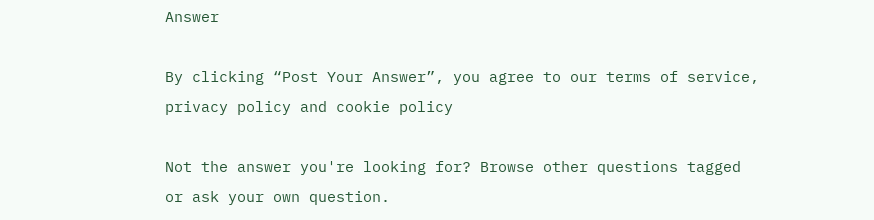Answer

By clicking “Post Your Answer”, you agree to our terms of service, privacy policy and cookie policy

Not the answer you're looking for? Browse other questions tagged or ask your own question.